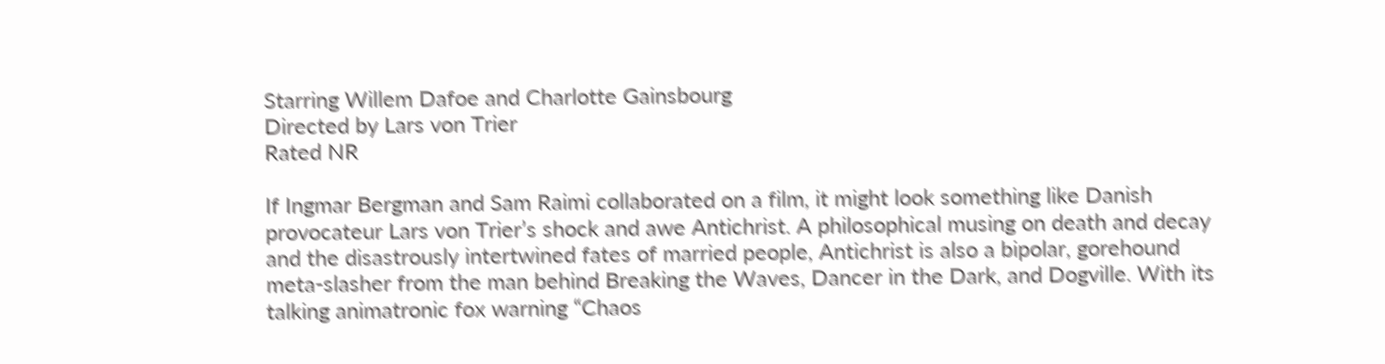Starring Willem Dafoe and Charlotte Gainsbourg
Directed by Lars von Trier
Rated NR

If Ingmar Bergman and Sam Raimi collaborated on a film, it might look something like Danish provocateur Lars von Trier’s shock and awe Antichrist. A philosophical musing on death and decay and the disastrously intertwined fates of married people, Antichrist is also a bipolar, gorehound meta-slasher from the man behind Breaking the Waves, Dancer in the Dark, and Dogville. With its talking animatronic fox warning “Chaos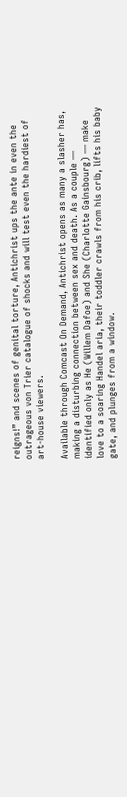reigns!” and scenes of genital torture, Antichrist ups the ante in even the outrageous von Trier catalogue of shocks and will test even the hardiest of art-house viewers.

Available through Comcast On Demand, Antichrist opens as many a slasher has, making a disturbing connection between sex and death. As a couple — identified only as He (Willem Dafoe) and She (Charlotte Gainsbourg) — make love to a soaring Handel aria, their toddler crawls from his crib, lifts his baby gate, and plunges from a window.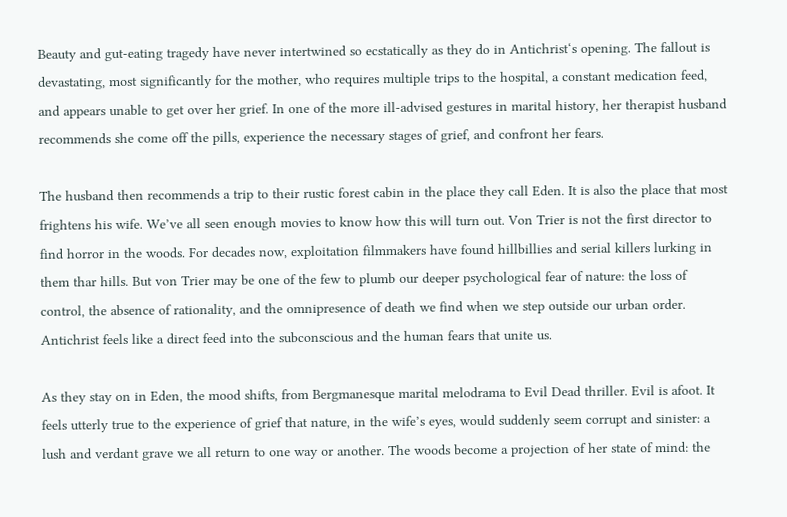Beauty and gut-eating tragedy have never intertwined so ecstatically as they do in Antichrist‘s opening. The fallout is devastating, most significantly for the mother, who requires multiple trips to the hospital, a constant medication feed, and appears unable to get over her grief. In one of the more ill-advised gestures in marital history, her therapist husband recommends she come off the pills, experience the necessary stages of grief, and confront her fears.

The husband then recommends a trip to their rustic forest cabin in the place they call Eden. It is also the place that most frightens his wife. We’ve all seen enough movies to know how this will turn out. Von Trier is not the first director to find horror in the woods. For decades now, exploitation filmmakers have found hillbillies and serial killers lurking in them thar hills. But von Trier may be one of the few to plumb our deeper psychological fear of nature: the loss of control, the absence of rationality, and the omnipresence of death we find when we step outside our urban order. Antichrist feels like a direct feed into the subconscious and the human fears that unite us.

As they stay on in Eden, the mood shifts, from Bergmanesque marital melodrama to Evil Dead thriller. Evil is afoot. It feels utterly true to the experience of grief that nature, in the wife’s eyes, would suddenly seem corrupt and sinister: a lush and verdant grave we all return to one way or another. The woods become a projection of her state of mind: the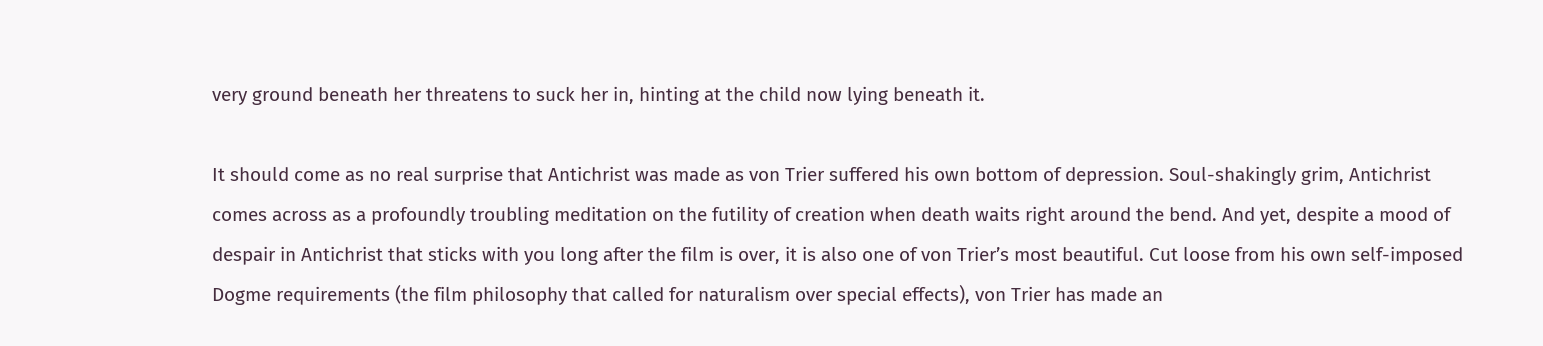very ground beneath her threatens to suck her in, hinting at the child now lying beneath it.

It should come as no real surprise that Antichrist was made as von Trier suffered his own bottom of depression. Soul-shakingly grim, Antichrist comes across as a profoundly troubling meditation on the futility of creation when death waits right around the bend. And yet, despite a mood of despair in Antichrist that sticks with you long after the film is over, it is also one of von Trier’s most beautiful. Cut loose from his own self-imposed Dogme requirements (the film philosophy that called for naturalism over special effects), von Trier has made an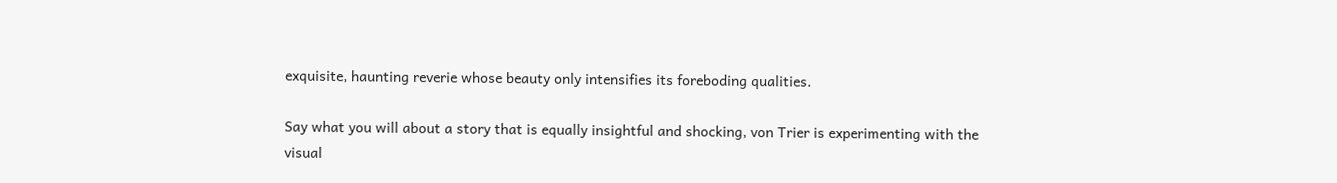exquisite, haunting reverie whose beauty only intensifies its foreboding qualities.

Say what you will about a story that is equally insightful and shocking, von Trier is experimenting with the visual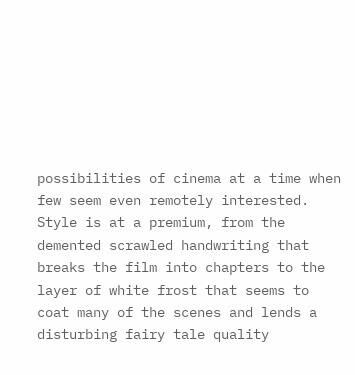possibilities of cinema at a time when few seem even remotely interested. Style is at a premium, from the demented scrawled handwriting that breaks the film into chapters to the layer of white frost that seems to coat many of the scenes and lends a disturbing fairy tale quality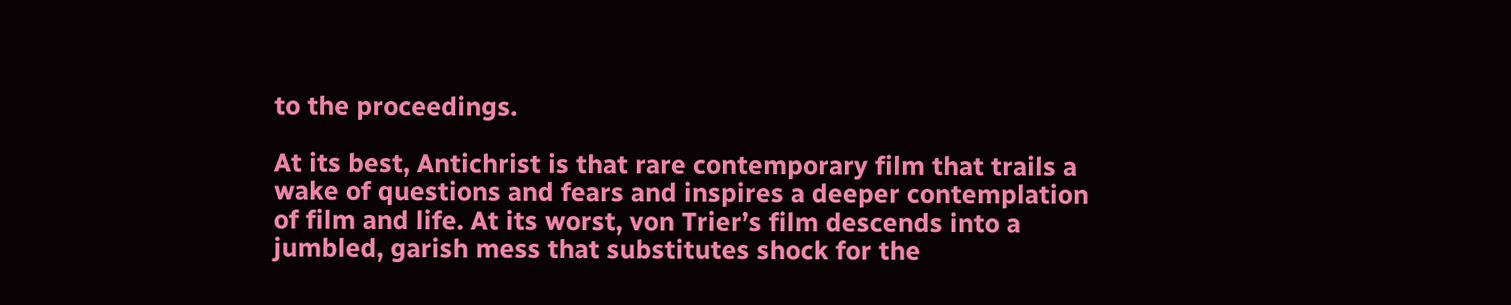to the proceedings.

At its best, Antichrist is that rare contemporary film that trails a wake of questions and fears and inspires a deeper contemplation of film and life. At its worst, von Trier’s film descends into a jumbled, garish mess that substitutes shock for the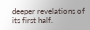deeper revelations of its first half.